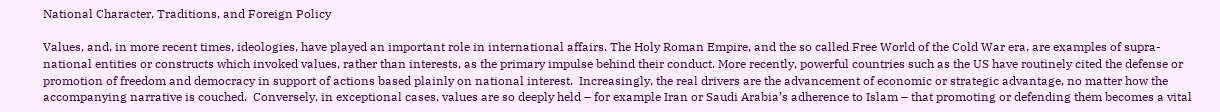National Character, Traditions, and Foreign Policy

Values, and, in more recent times, ideologies, have played an important role in international affairs. The Holy Roman Empire, and the so called Free World of the Cold War era, are examples of supra-national entities or constructs which invoked values, rather than interests, as the primary impulse behind their conduct. More recently, powerful countries such as the US have routinely cited the defense or promotion of freedom and democracy in support of actions based plainly on national interest.  Increasingly, the real drivers are the advancement of economic or strategic advantage, no matter how the accompanying narrative is couched.  Conversely, in exceptional cases, values are so deeply held – for example Iran or Saudi Arabia’s adherence to Islam – that promoting or defending them becomes a vital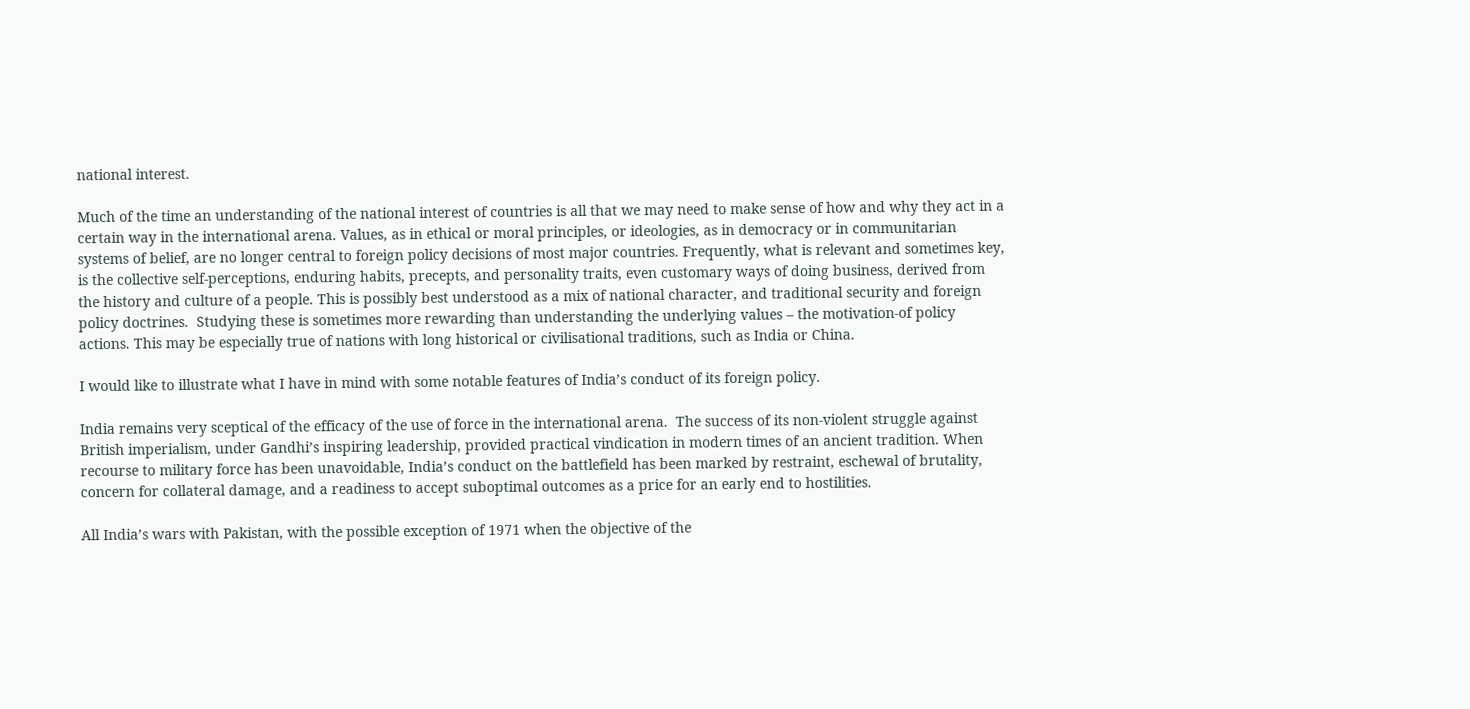national interest.

Much of the time an understanding of the national interest of countries is all that we may need to make sense of how and why they act in a certain way in the international arena. Values, as in ethical or moral principles, or ideologies, as in democracy or in communitarian systems of belief, are no longer central to foreign policy decisions of most major countries. Frequently, what is relevant and sometimes key, is the collective self-perceptions, enduring habits, precepts, and personality traits, even customary ways of doing business, derived from the history and culture of a people. This is possibly best understood as a mix of national character, and traditional security and foreign policy doctrines.  Studying these is sometimes more rewarding than understanding the underlying values – the motivation-of policy actions. This may be especially true of nations with long historical or civilisational traditions, such as India or China.

I would like to illustrate what I have in mind with some notable features of India’s conduct of its foreign policy.

India remains very sceptical of the efficacy of the use of force in the international arena.  The success of its non-violent struggle against British imperialism, under Gandhi’s inspiring leadership, provided practical vindication in modern times of an ancient tradition. When recourse to military force has been unavoidable, India’s conduct on the battlefield has been marked by restraint, eschewal of brutality, concern for collateral damage, and a readiness to accept suboptimal outcomes as a price for an early end to hostilities.

All India’s wars with Pakistan, with the possible exception of 1971 when the objective of the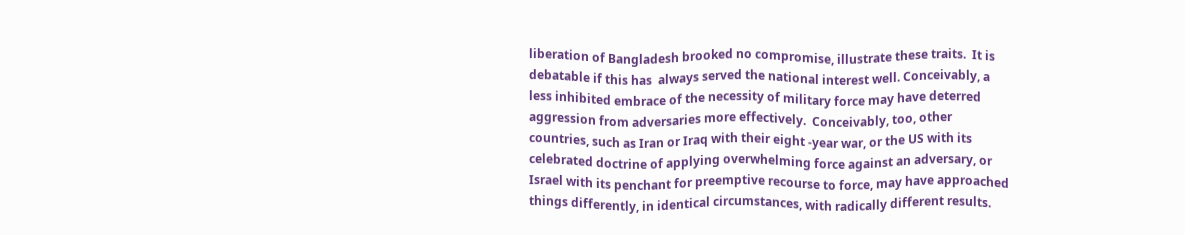liberation of Bangladesh brooked no compromise, illustrate these traits.  It is debatable if this has  always served the national interest well. Conceivably, a less inhibited embrace of the necessity of military force may have deterred aggression from adversaries more effectively.  Conceivably, too, other countries, such as Iran or Iraq with their eight -year war, or the US with its celebrated doctrine of applying overwhelming force against an adversary, or Israel with its penchant for preemptive recourse to force, may have approached things differently, in identical circumstances, with radically different results.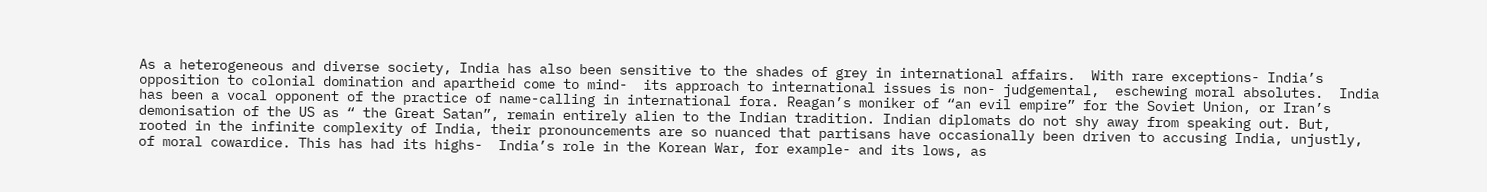As a heterogeneous and diverse society, India has also been sensitive to the shades of grey in international affairs.  With rare exceptions- India’s opposition to colonial domination and apartheid come to mind-  its approach to international issues is non- judgemental,  eschewing moral absolutes.  India has been a vocal opponent of the practice of name-calling in international fora. Reagan’s moniker of “an evil empire” for the Soviet Union, or Iran’s demonisation of the US as “ the Great Satan”, remain entirely alien to the Indian tradition. Indian diplomats do not shy away from speaking out. But, rooted in the infinite complexity of India, their pronouncements are so nuanced that partisans have occasionally been driven to accusing India, unjustly, of moral cowardice. This has had its highs-  India’s role in the Korean War, for example- and its lows, as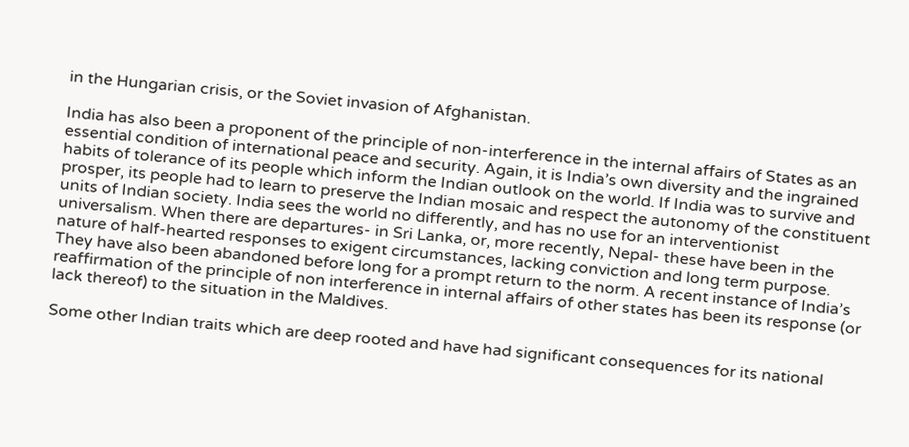in the Hungarian crisis, or the Soviet invasion of Afghanistan.

India has also been a proponent of the principle of non-interference in the internal affairs of States as an essential condition of international peace and security. Again, it is India’s own diversity and the ingrained habits of tolerance of its people which inform the Indian outlook on the world. If India was to survive and prosper, its people had to learn to preserve the Indian mosaic and respect the autonomy of the constituent units of Indian society. India sees the world no differently, and has no use for an interventionist universalism. When there are departures- in Sri Lanka, or, more recently, Nepal- these have been in the nature of half-hearted responses to exigent circumstances, lacking conviction and long term purpose. They have also been abandoned before long for a prompt return to the norm. A recent instance of India’s reaffirmation of the principle of non interference in internal affairs of other states has been its response (or lack thereof) to the situation in the Maldives.

Some other Indian traits which are deep rooted and have had significant consequences for its national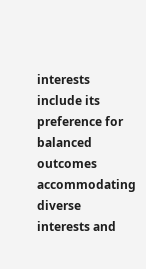interests include its preference for balanced outcomes accommodating diverse interests and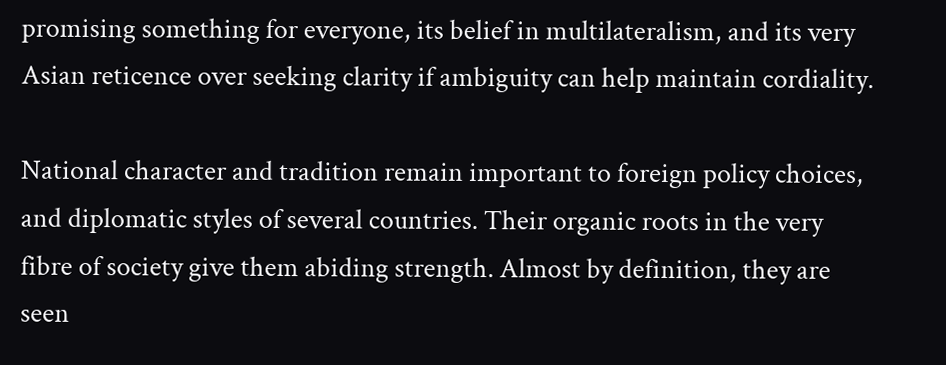promising something for everyone, its belief in multilateralism, and its very Asian reticence over seeking clarity if ambiguity can help maintain cordiality.

National character and tradition remain important to foreign policy choices, and diplomatic styles of several countries. Their organic roots in the very fibre of society give them abiding strength. Almost by definition, they are seen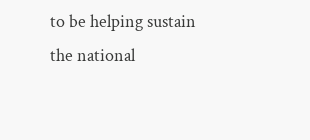to be helping sustain the national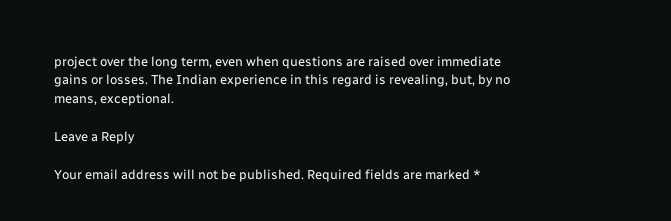project over the long term, even when questions are raised over immediate gains or losses. The Indian experience in this regard is revealing, but, by no means, exceptional.

Leave a Reply

Your email address will not be published. Required fields are marked *